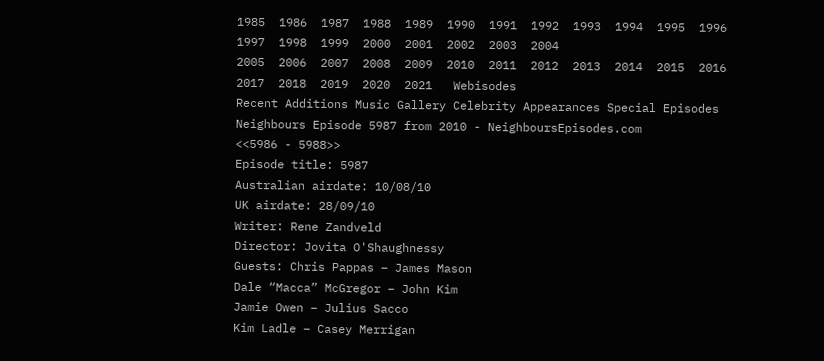1985  1986  1987  1988  1989  1990  1991  1992  1993  1994  1995  1996  1997  1998  1999  2000  2001  2002  2003  2004
2005  2006  2007  2008  2009  2010  2011  2012  2013  2014  2015  2016  2017  2018  2019  2020  2021   Webisodes
Recent Additions Music Gallery Celebrity Appearances Special Episodes
Neighbours Episode 5987 from 2010 - NeighboursEpisodes.com
<<5986 - 5988>>
Episode title: 5987
Australian airdate: 10/08/10
UK airdate: 28/09/10
Writer: Rene Zandveld
Director: Jovita O'Shaughnessy
Guests: Chris Pappas – James Mason
Dale “Macca” McGregor – John Kim
Jamie Owen – Julius Sacco
Kim Ladle – Casey Merrigan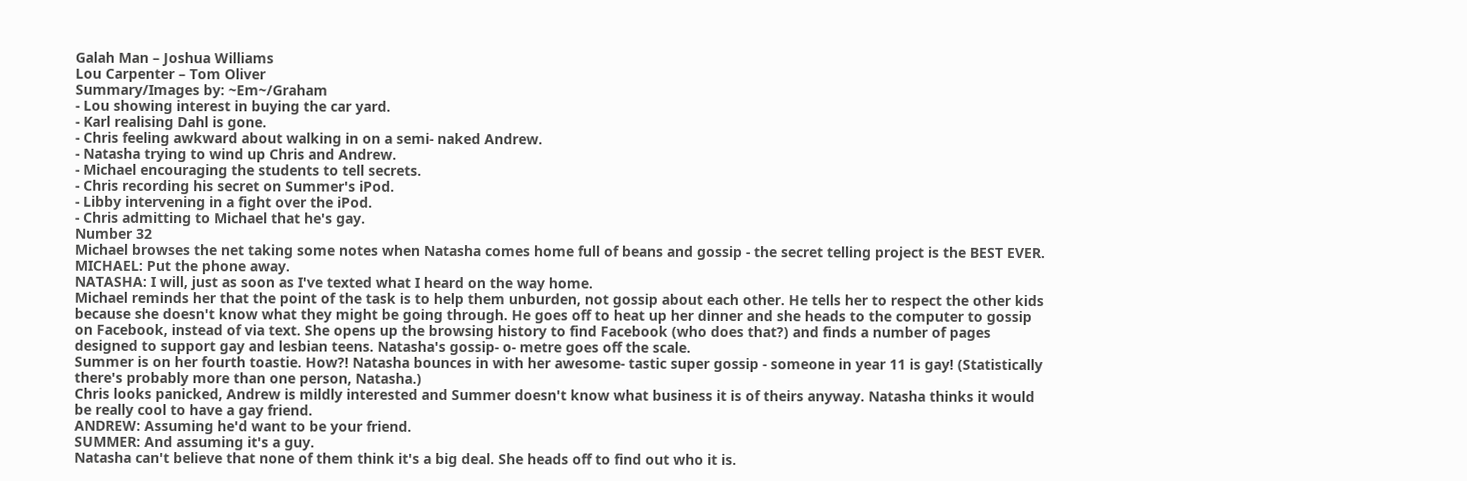Galah Man – Joshua Williams
Lou Carpenter – Tom Oliver
Summary/Images by: ~Em~/Graham
- Lou showing interest in buying the car yard.
- Karl realising Dahl is gone.
- Chris feeling awkward about walking in on a semi- naked Andrew.
- Natasha trying to wind up Chris and Andrew.
- Michael encouraging the students to tell secrets.
- Chris recording his secret on Summer's iPod.
- Libby intervening in a fight over the iPod.
- Chris admitting to Michael that he's gay.
Number 32
Michael browses the net taking some notes when Natasha comes home full of beans and gossip - the secret telling project is the BEST EVER.
MICHAEL: Put the phone away.
NATASHA: I will, just as soon as I've texted what I heard on the way home.
Michael reminds her that the point of the task is to help them unburden, not gossip about each other. He tells her to respect the other kids because she doesn't know what they might be going through. He goes off to heat up her dinner and she heads to the computer to gossip on Facebook, instead of via text. She opens up the browsing history to find Facebook (who does that?) and finds a number of pages designed to support gay and lesbian teens. Natasha's gossip- o- metre goes off the scale.
Summer is on her fourth toastie. How?! Natasha bounces in with her awesome- tastic super gossip - someone in year 11 is gay! (Statistically there's probably more than one person, Natasha.)
Chris looks panicked, Andrew is mildly interested and Summer doesn't know what business it is of theirs anyway. Natasha thinks it would be really cool to have a gay friend.
ANDREW: Assuming he'd want to be your friend.
SUMMER: And assuming it's a guy.
Natasha can't believe that none of them think it's a big deal. She heads off to find out who it is.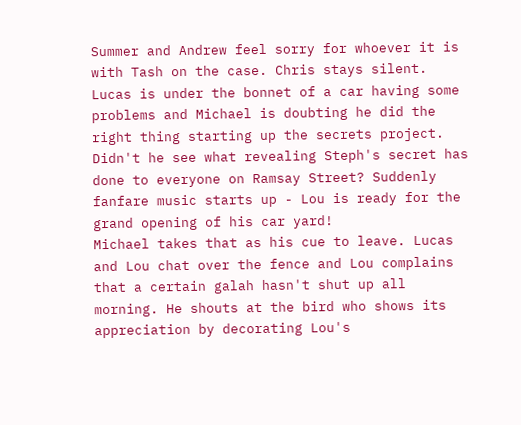Summer and Andrew feel sorry for whoever it is with Tash on the case. Chris stays silent.
Lucas is under the bonnet of a car having some problems and Michael is doubting he did the right thing starting up the secrets project. Didn't he see what revealing Steph's secret has done to everyone on Ramsay Street? Suddenly fanfare music starts up - Lou is ready for the grand opening of his car yard!
Michael takes that as his cue to leave. Lucas and Lou chat over the fence and Lou complains that a certain galah hasn't shut up all morning. He shouts at the bird who shows its appreciation by decorating Lou's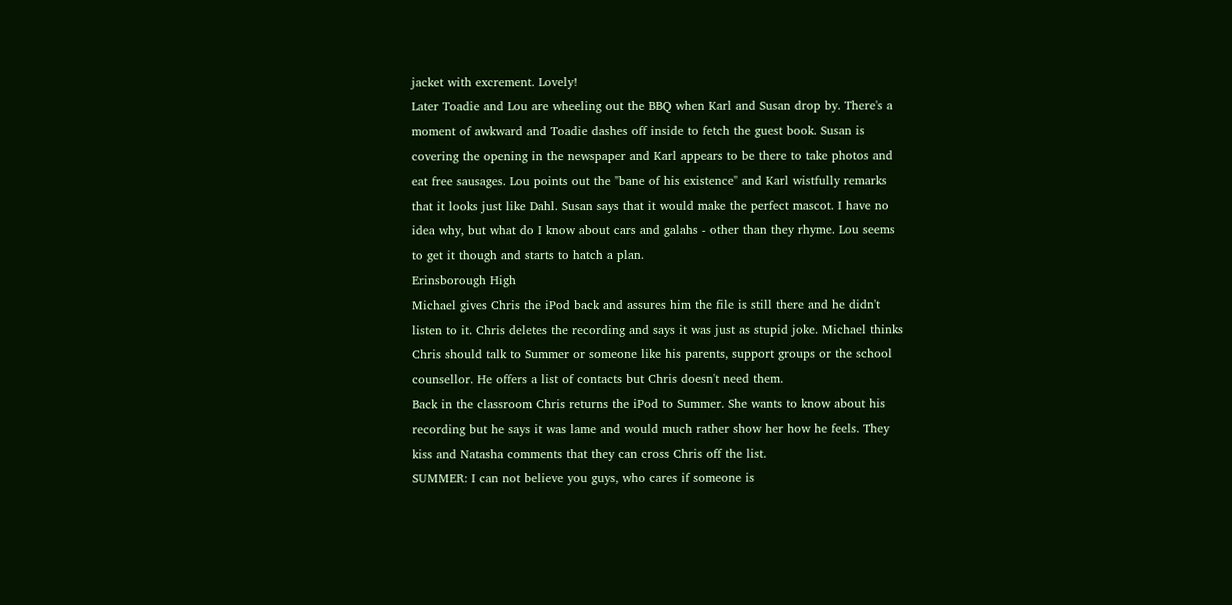jacket with excrement. Lovely!
Later Toadie and Lou are wheeling out the BBQ when Karl and Susan drop by. There's a moment of awkward and Toadie dashes off inside to fetch the guest book. Susan is covering the opening in the newspaper and Karl appears to be there to take photos and eat free sausages. Lou points out the "bane of his existence" and Karl wistfully remarks that it looks just like Dahl. Susan says that it would make the perfect mascot. I have no idea why, but what do I know about cars and galahs - other than they rhyme. Lou seems to get it though and starts to hatch a plan.
Erinsborough High
Michael gives Chris the iPod back and assures him the file is still there and he didn't listen to it. Chris deletes the recording and says it was just as stupid joke. Michael thinks Chris should talk to Summer or someone like his parents, support groups or the school counsellor. He offers a list of contacts but Chris doesn't need them.
Back in the classroom Chris returns the iPod to Summer. She wants to know about his recording but he says it was lame and would much rather show her how he feels. They kiss and Natasha comments that they can cross Chris off the list.
SUMMER: I can not believe you guys, who cares if someone is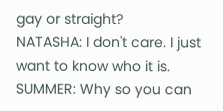gay or straight?
NATASHA: I don't care. I just want to know who it is.
SUMMER: Why so you can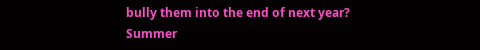bully them into the end of next year?
Summer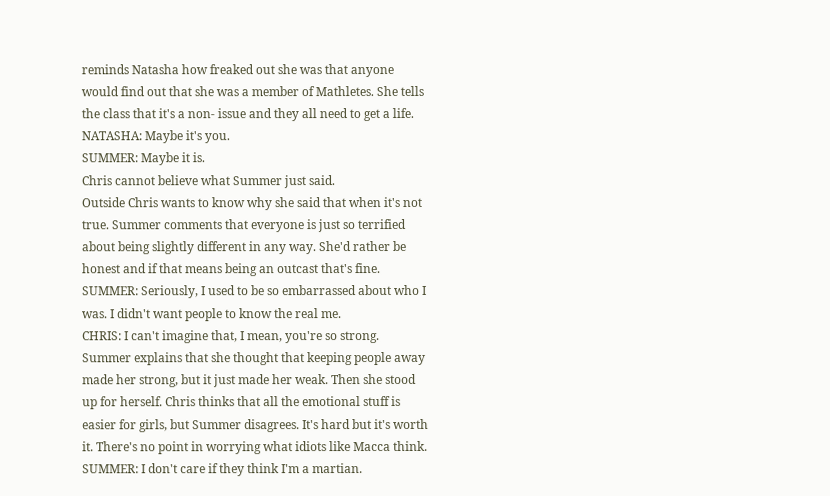reminds Natasha how freaked out she was that anyone would find out that she was a member of Mathletes. She tells the class that it's a non- issue and they all need to get a life.
NATASHA: Maybe it's you.
SUMMER: Maybe it is.
Chris cannot believe what Summer just said.
Outside Chris wants to know why she said that when it's not true. Summer comments that everyone is just so terrified about being slightly different in any way. She'd rather be honest and if that means being an outcast that's fine.
SUMMER: Seriously, I used to be so embarrassed about who I was. I didn't want people to know the real me.
CHRIS: I can't imagine that, I mean, you're so strong.
Summer explains that she thought that keeping people away made her strong, but it just made her weak. Then she stood up for herself. Chris thinks that all the emotional stuff is easier for girls, but Summer disagrees. It's hard but it's worth it. There's no point in worrying what idiots like Macca think.
SUMMER: I don't care if they think I'm a martian.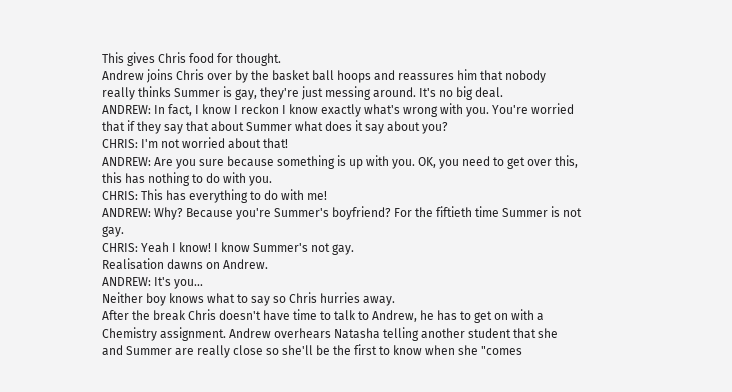This gives Chris food for thought.
Andrew joins Chris over by the basket ball hoops and reassures him that nobody really thinks Summer is gay, they're just messing around. It's no big deal.
ANDREW: In fact, I know I reckon I know exactly what's wrong with you. You're worried that if they say that about Summer what does it say about you?
CHRIS: I'm not worried about that!
ANDREW: Are you sure because something is up with you. OK, you need to get over this, this has nothing to do with you.
CHRIS: This has everything to do with me!
ANDREW: Why? Because you're Summer's boyfriend? For the fiftieth time Summer is not gay.
CHRIS: Yeah I know! I know Summer's not gay.
Realisation dawns on Andrew.
ANDREW: It's you...
Neither boy knows what to say so Chris hurries away.
After the break Chris doesn't have time to talk to Andrew, he has to get on with a Chemistry assignment. Andrew overhears Natasha telling another student that she and Summer are really close so she'll be the first to know when she "comes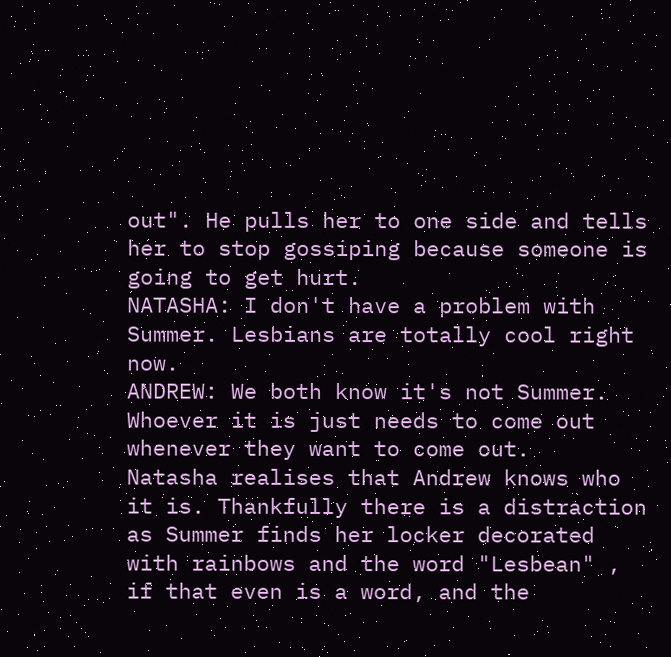out". He pulls her to one side and tells her to stop gossiping because someone is going to get hurt.
NATASHA: I don't have a problem with Summer. Lesbians are totally cool right now.
ANDREW: We both know it's not Summer. Whoever it is just needs to come out whenever they want to come out.
Natasha realises that Andrew knows who it is. Thankfully there is a distraction as Summer finds her locker decorated with rainbows and the word "Lesbean" , if that even is a word, and the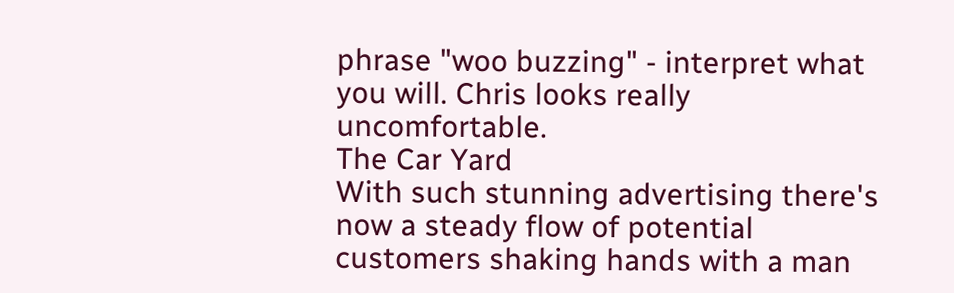phrase "woo buzzing" - interpret what you will. Chris looks really uncomfortable.
The Car Yard
With such stunning advertising there's now a steady flow of potential customers shaking hands with a man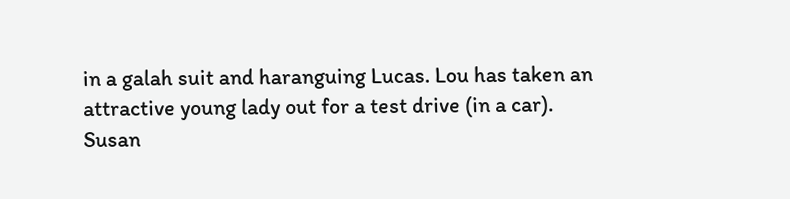in a galah suit and haranguing Lucas. Lou has taken an attractive young lady out for a test drive (in a car).
Susan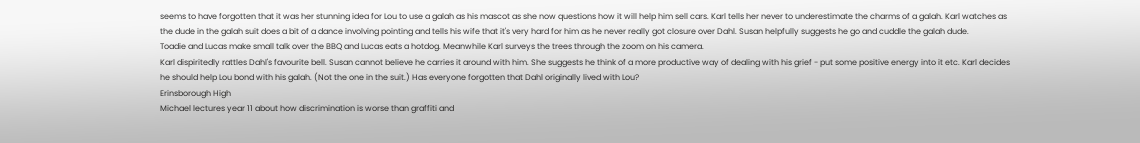seems to have forgotten that it was her stunning idea for Lou to use a galah as his mascot as she now questions how it will help him sell cars. Karl tells her never to underestimate the charms of a galah. Karl watches as the dude in the galah suit does a bit of a dance involving pointing and tells his wife that it's very hard for him as he never really got closure over Dahl. Susan helpfully suggests he go and cuddle the galah dude.
Toadie and Lucas make small talk over the BBQ and Lucas eats a hotdog. Meanwhile Karl surveys the trees through the zoom on his camera.
Karl dispiritedly rattles Dahl's favourite bell. Susan cannot believe he carries it around with him. She suggests he think of a more productive way of dealing with his grief - put some positive energy into it etc. Karl decides he should help Lou bond with his galah. (Not the one in the suit.) Has everyone forgotten that Dahl originally lived with Lou?
Erinsborough High
Michael lectures year 11 about how discrimination is worse than graffiti and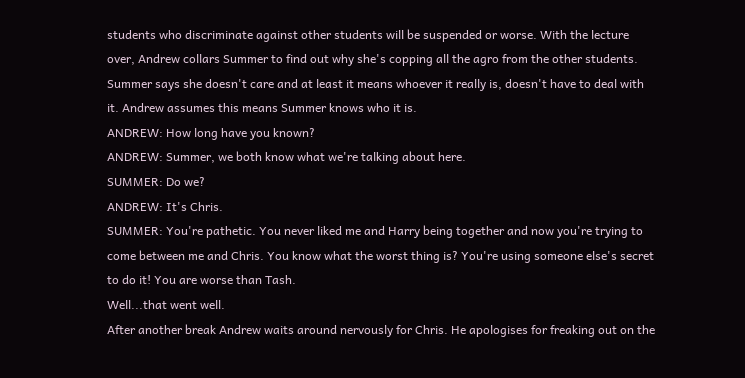students who discriminate against other students will be suspended or worse. With the lecture over, Andrew collars Summer to find out why she's copping all the agro from the other students. Summer says she doesn't care and at least it means whoever it really is, doesn't have to deal with it. Andrew assumes this means Summer knows who it is.
ANDREW: How long have you known?
ANDREW: Summer, we both know what we're talking about here.
SUMMER: Do we?
ANDREW: It's Chris.
SUMMER: You're pathetic. You never liked me and Harry being together and now you're trying to come between me and Chris. You know what the worst thing is? You're using someone else's secret to do it! You are worse than Tash.
Well...that went well.
After another break Andrew waits around nervously for Chris. He apologises for freaking out on the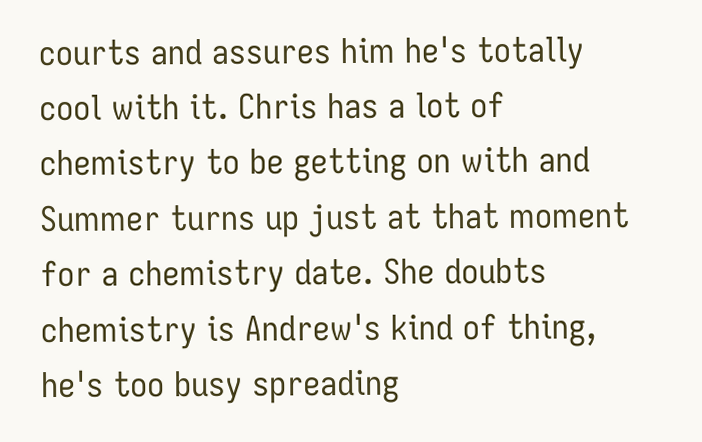courts and assures him he's totally cool with it. Chris has a lot of chemistry to be getting on with and Summer turns up just at that moment for a chemistry date. She doubts chemistry is Andrew's kind of thing, he's too busy spreading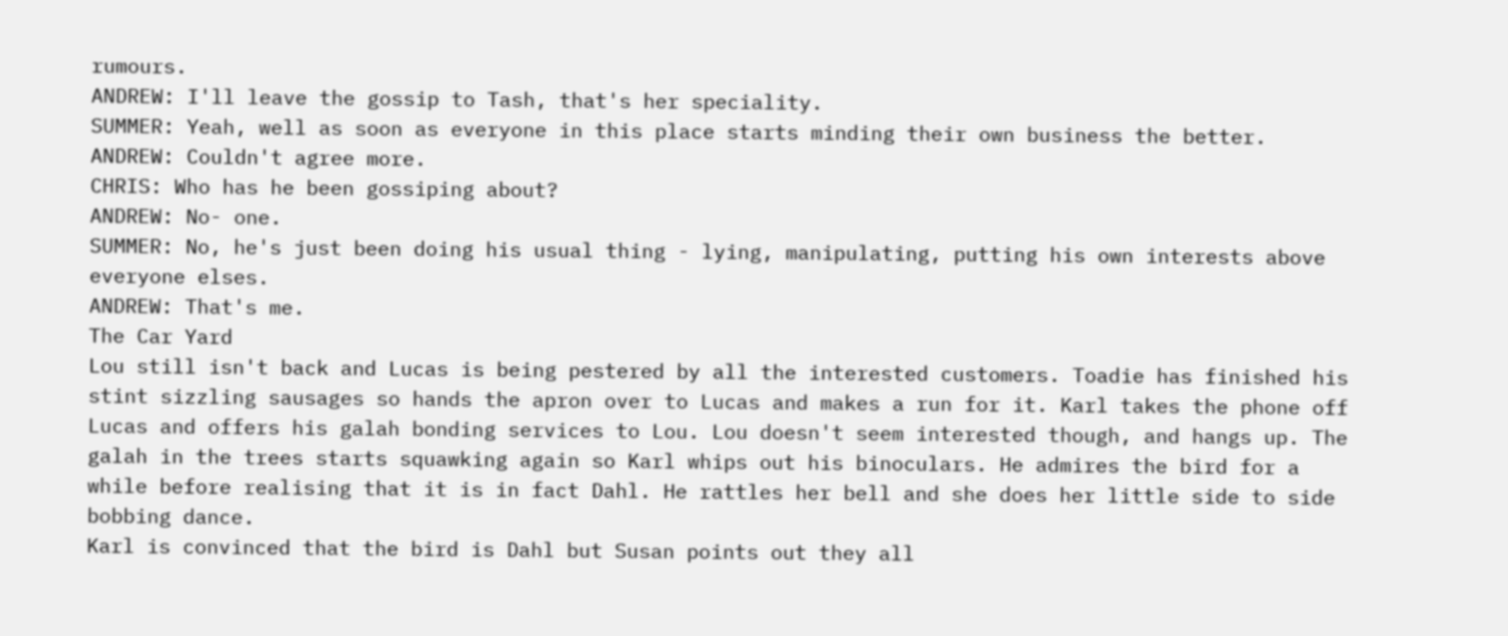rumours.
ANDREW: I'll leave the gossip to Tash, that's her speciality.
SUMMER: Yeah, well as soon as everyone in this place starts minding their own business the better.
ANDREW: Couldn't agree more.
CHRIS: Who has he been gossiping about?
ANDREW: No- one.
SUMMER: No, he's just been doing his usual thing - lying, manipulating, putting his own interests above everyone elses.
ANDREW: That's me.
The Car Yard
Lou still isn't back and Lucas is being pestered by all the interested customers. Toadie has finished his stint sizzling sausages so hands the apron over to Lucas and makes a run for it. Karl takes the phone off Lucas and offers his galah bonding services to Lou. Lou doesn't seem interested though, and hangs up. The galah in the trees starts squawking again so Karl whips out his binoculars. He admires the bird for a while before realising that it is in fact Dahl. He rattles her bell and she does her little side to side bobbing dance.
Karl is convinced that the bird is Dahl but Susan points out they all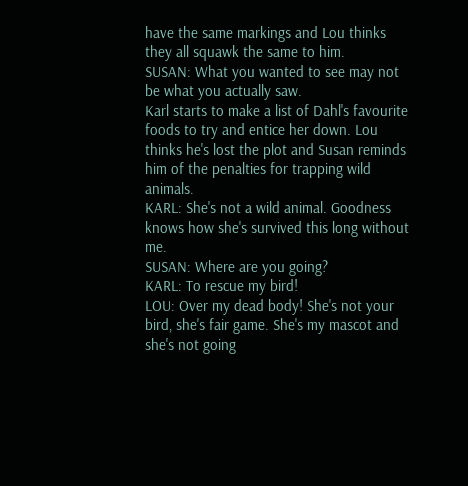have the same markings and Lou thinks they all squawk the same to him.
SUSAN: What you wanted to see may not be what you actually saw.
Karl starts to make a list of Dahl's favourite foods to try and entice her down. Lou thinks he's lost the plot and Susan reminds him of the penalties for trapping wild animals.
KARL: She's not a wild animal. Goodness knows how she's survived this long without me.
SUSAN: Where are you going?
KARL: To rescue my bird!
LOU: Over my dead body! She's not your bird, she's fair game. She's my mascot and she's not going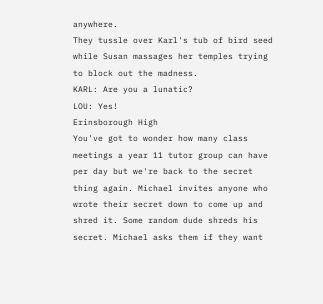anywhere.
They tussle over Karl's tub of bird seed while Susan massages her temples trying to block out the madness.
KARL: Are you a lunatic?
LOU: Yes!
Erinsborough High
You've got to wonder how many class meetings a year 11 tutor group can have per day but we're back to the secret thing again. Michael invites anyone who wrote their secret down to come up and shred it. Some random dude shreds his secret. Michael asks them if they want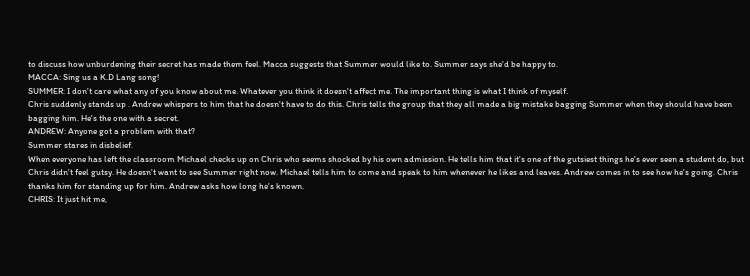to discuss how unburdening their secret has made them feel. Macca suggests that Summer would like to. Summer says she'd be happy to.
MACCA: Sing us a K.D Lang song!
SUMMER: I don't care what any of you know about me. Whatever you think it doesn't affect me. The important thing is what I think of myself.
Chris suddenly stands up . Andrew whispers to him that he doesn't have to do this. Chris tells the group that they all made a big mistake bagging Summer when they should have been bagging him. He's the one with a secret.
ANDREW: Anyone got a problem with that?
Summer stares in disbelief.
When everyone has left the classroom Michael checks up on Chris who seems shocked by his own admission. He tells him that it's one of the gutsiest things he's ever seen a student do, but Chris didn't feel gutsy. He doesn't want to see Summer right now. Michael tells him to come and speak to him whenever he likes and leaves. Andrew comes in to see how he's going. Chris thanks him for standing up for him. Andrew asks how long he's known.
CHRIS: It just hit me,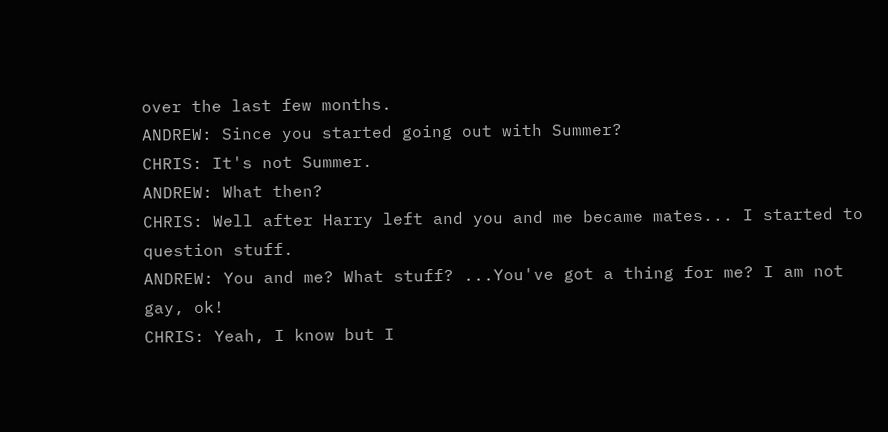over the last few months.
ANDREW: Since you started going out with Summer?
CHRIS: It's not Summer.
ANDREW: What then?
CHRIS: Well after Harry left and you and me became mates... I started to question stuff.
ANDREW: You and me? What stuff? ...You've got a thing for me? I am not gay, ok!
CHRIS: Yeah, I know but I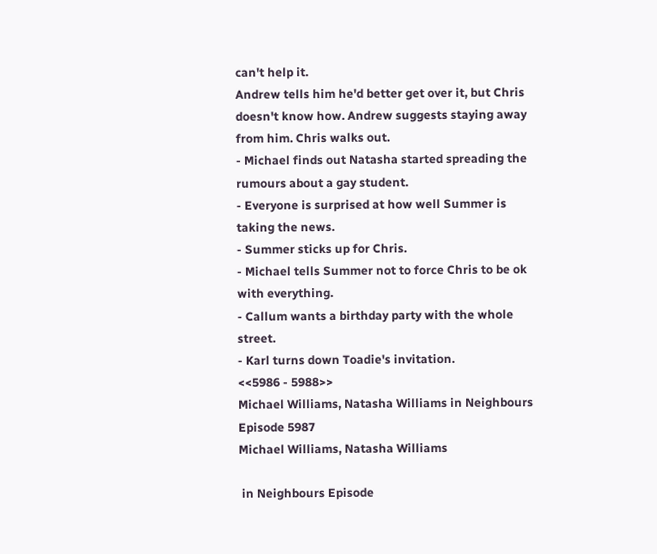can't help it.
Andrew tells him he'd better get over it, but Chris doesn't know how. Andrew suggests staying away from him. Chris walks out.
- Michael finds out Natasha started spreading the rumours about a gay student.
- Everyone is surprised at how well Summer is taking the news.
- Summer sticks up for Chris.
- Michael tells Summer not to force Chris to be ok with everything.
- Callum wants a birthday party with the whole street.
- Karl turns down Toadie's invitation.
<<5986 - 5988>>
Michael Williams, Natasha Williams in Neighbours Episode 5987
Michael Williams, Natasha Williams

 in Neighbours Episode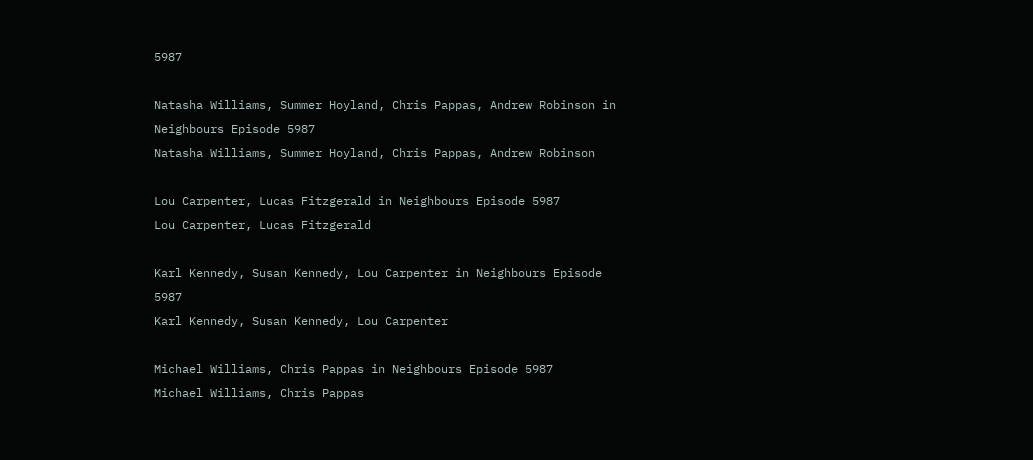5987

Natasha Williams, Summer Hoyland, Chris Pappas, Andrew Robinson in Neighbours Episode 5987
Natasha Williams, Summer Hoyland, Chris Pappas, Andrew Robinson

Lou Carpenter, Lucas Fitzgerald in Neighbours Episode 5987
Lou Carpenter, Lucas Fitzgerald

Karl Kennedy, Susan Kennedy, Lou Carpenter in Neighbours Episode 5987
Karl Kennedy, Susan Kennedy, Lou Carpenter

Michael Williams, Chris Pappas in Neighbours Episode 5987
Michael Williams, Chris Pappas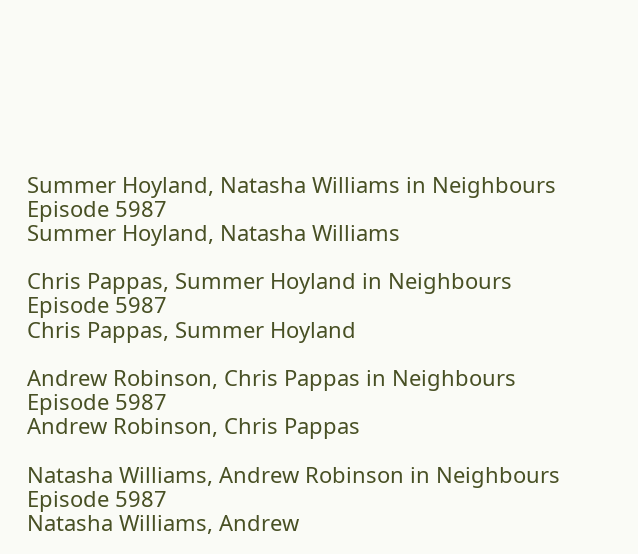Summer Hoyland, Natasha Williams in Neighbours Episode 5987
Summer Hoyland, Natasha Williams

Chris Pappas, Summer Hoyland in Neighbours Episode 5987
Chris Pappas, Summer Hoyland

Andrew Robinson, Chris Pappas in Neighbours Episode 5987
Andrew Robinson, Chris Pappas

Natasha Williams, Andrew Robinson in Neighbours Episode 5987
Natasha Williams, Andrew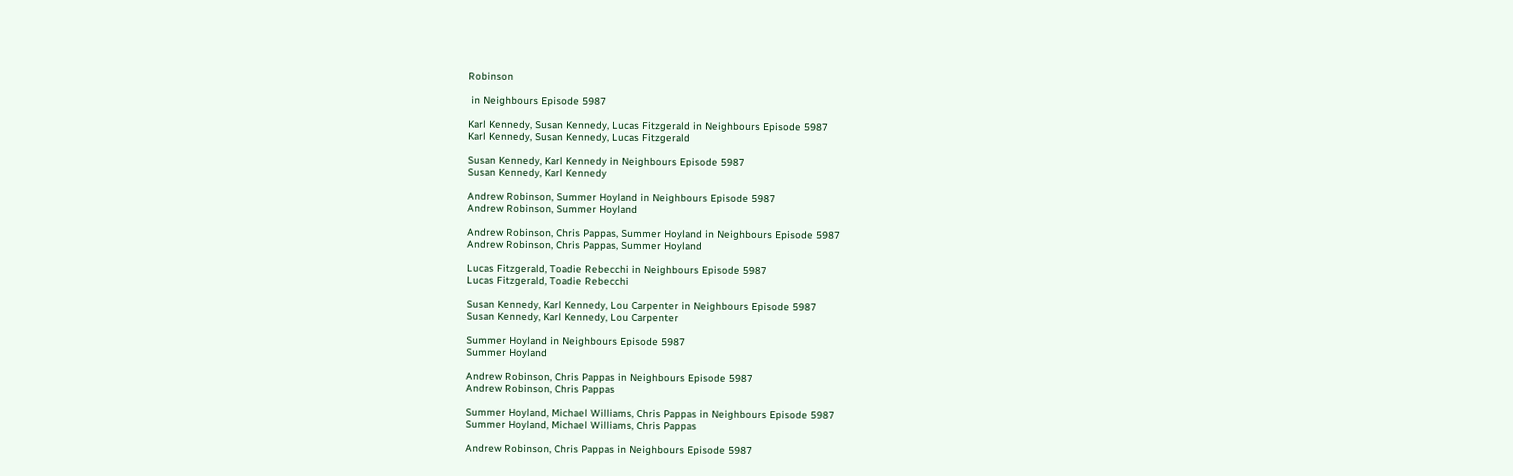Robinson

 in Neighbours Episode 5987

Karl Kennedy, Susan Kennedy, Lucas Fitzgerald in Neighbours Episode 5987
Karl Kennedy, Susan Kennedy, Lucas Fitzgerald

Susan Kennedy, Karl Kennedy in Neighbours Episode 5987
Susan Kennedy, Karl Kennedy

Andrew Robinson, Summer Hoyland in Neighbours Episode 5987
Andrew Robinson, Summer Hoyland

Andrew Robinson, Chris Pappas, Summer Hoyland in Neighbours Episode 5987
Andrew Robinson, Chris Pappas, Summer Hoyland

Lucas Fitzgerald, Toadie Rebecchi in Neighbours Episode 5987
Lucas Fitzgerald, Toadie Rebecchi

Susan Kennedy, Karl Kennedy, Lou Carpenter in Neighbours Episode 5987
Susan Kennedy, Karl Kennedy, Lou Carpenter

Summer Hoyland in Neighbours Episode 5987
Summer Hoyland

Andrew Robinson, Chris Pappas in Neighbours Episode 5987
Andrew Robinson, Chris Pappas

Summer Hoyland, Michael Williams, Chris Pappas in Neighbours Episode 5987
Summer Hoyland, Michael Williams, Chris Pappas

Andrew Robinson, Chris Pappas in Neighbours Episode 5987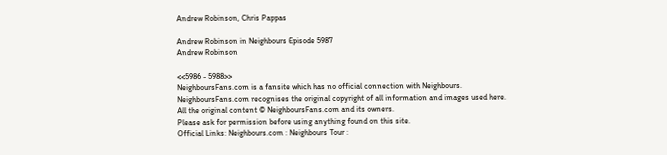Andrew Robinson, Chris Pappas

Andrew Robinson in Neighbours Episode 5987
Andrew Robinson

<<5986 - 5988>>
NeighboursFans.com is a fansite which has no official connection with Neighbours.
NeighboursFans.com recognises the original copyright of all information and images used here.
All the original content © NeighboursFans.com and its owners.
Please ask for permission before using anything found on this site.
Official Links: Neighbours.com : Neighbours Tour :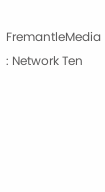FremantleMedia : Network Ten